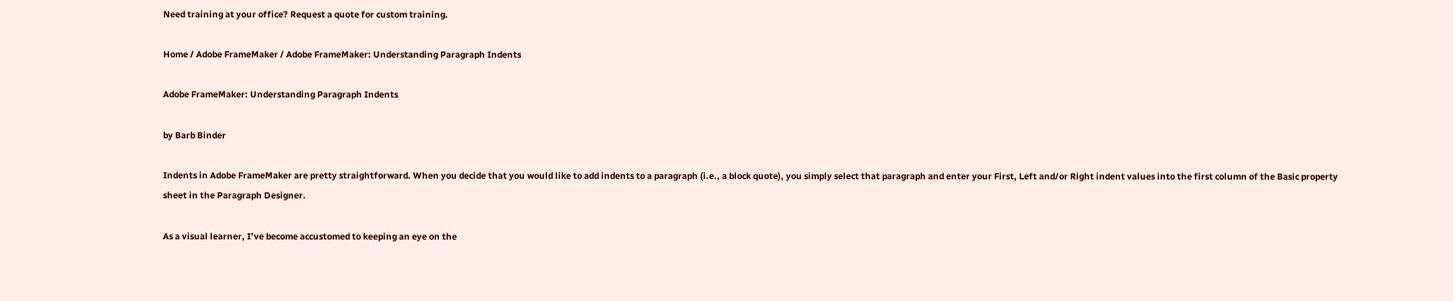Need training at your office? Request a quote for custom training.

Home / Adobe FrameMaker / Adobe FrameMaker: Understanding Paragraph Indents

Adobe FrameMaker: Understanding Paragraph Indents

by Barb Binder

Indents in Adobe FrameMaker are pretty straightforward. When you decide that you would like to add indents to a paragraph (i.e., a block quote), you simply select that paragraph and enter your First, Left and/or Right indent values into the first column of the Basic property sheet in the Paragraph Designer.

As a visual learner, I’ve become accustomed to keeping an eye on the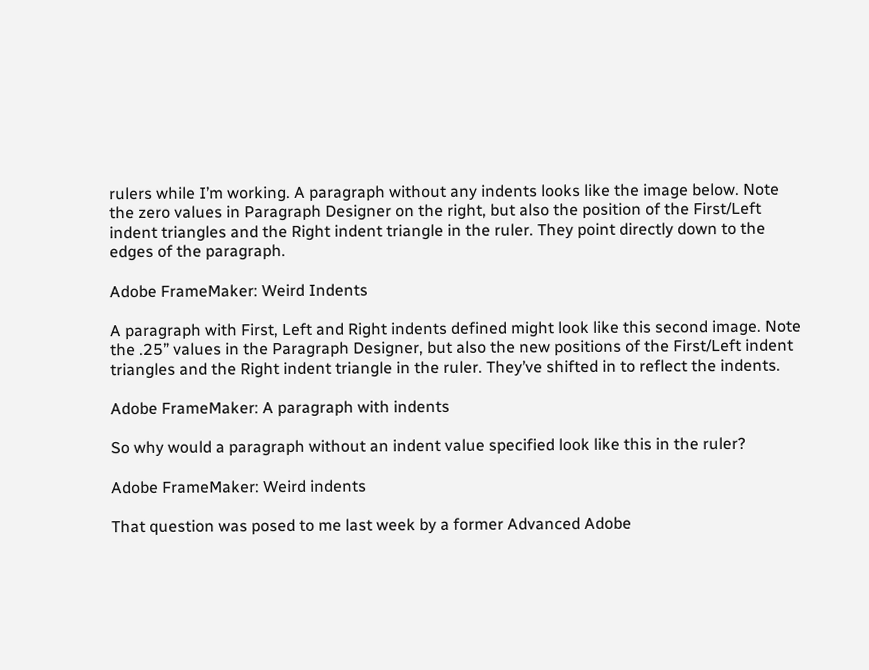rulers while I’m working. A paragraph without any indents looks like the image below. Note the zero values in Paragraph Designer on the right, but also the position of the First/Left indent triangles and the Right indent triangle in the ruler. They point directly down to the edges of the paragraph.

Adobe FrameMaker: Weird Indents

A paragraph with First, Left and Right indents defined might look like this second image. Note the .25” values in the Paragraph Designer, but also the new positions of the First/Left indent triangles and the Right indent triangle in the ruler. They’ve shifted in to reflect the indents.

Adobe FrameMaker: A paragraph with indents

So why would a paragraph without an indent value specified look like this in the ruler?

Adobe FrameMaker: Weird indents

That question was posed to me last week by a former Advanced Adobe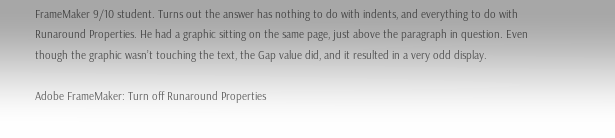FrameMaker 9/10 student. Turns out the answer has nothing to do with indents, and everything to do with Runaround Properties. He had a graphic sitting on the same page, just above the paragraph in question. Even though the graphic wasn’t touching the text, the Gap value did, and it resulted in a very odd display.

Adobe FrameMaker: Turn off Runaround Properties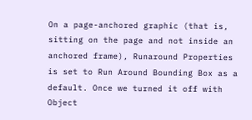On a page-anchored graphic (that is, sitting on the page and not inside an anchored frame), Runaround Properties is set to Run Around Bounding Box as a default. Once we turned it off with Object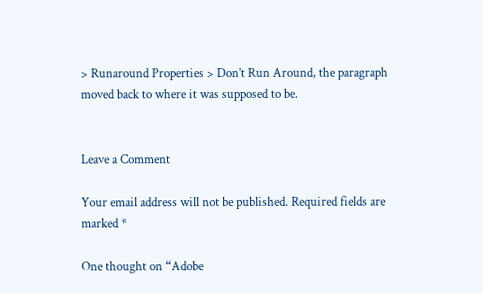> Runaround Properties > Don’t Run Around, the paragraph moved back to where it was supposed to be.


Leave a Comment

Your email address will not be published. Required fields are marked *

One thought on “Adobe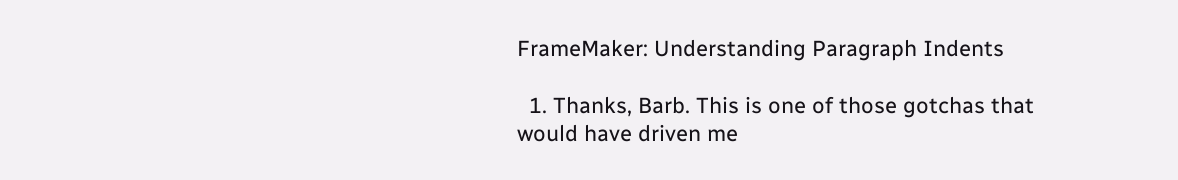FrameMaker: Understanding Paragraph Indents

  1. Thanks, Barb. This is one of those gotchas that would have driven me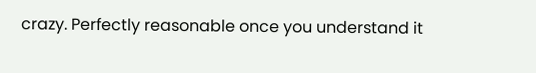crazy. Perfectly reasonable once you understand it